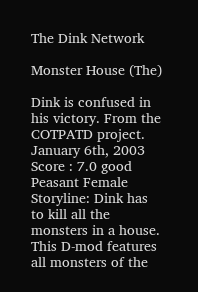The Dink Network

Monster House (The)

Dink is confused in his victory. From the COTPATD project.
January 6th, 2003
Score : 7.0 good
Peasant Female
Storyline: Dink has to kill all the monsters in a house. This D-mod features all monsters of the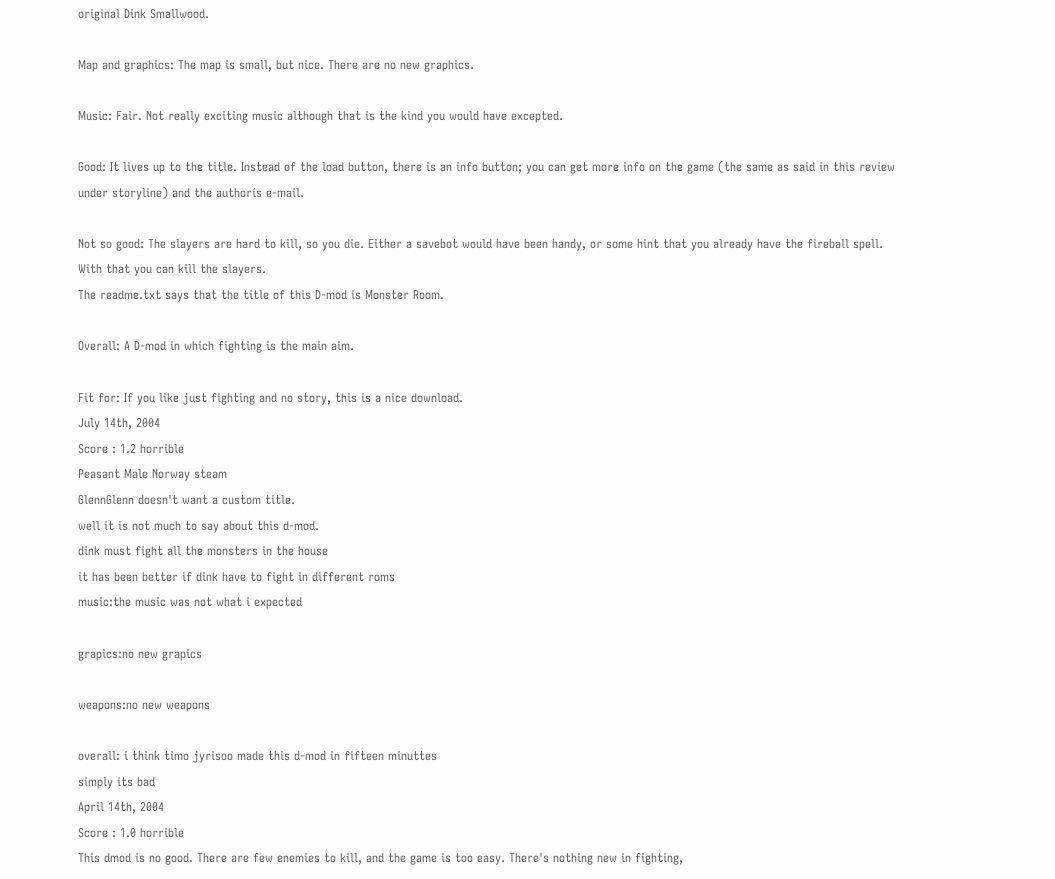original Dink Smallwood.

Map and graphics: The map is small, but nice. There are no new graphics.

Music: Fair. Not really exciting music although that is the kind you would have excepted.

Good: It lives up to the title. Instead of the load button, there is an info button; you can get more info on the game (the same as said in this review under storyline) and the authorís e-mail.

Not so good: The slayers are hard to kill, so you die. Either a savebot would have been handy, or some hint that you already have the fireball spell. With that you can kill the slayers.
The readme.txt says that the title of this D-mod is Monster Room.

Overall: A D-mod in which fighting is the main aim.

Fit for: If you like just fighting and no story, this is a nice download.
July 14th, 2004
Score : 1.2 horrible
Peasant Male Norway steam
GlennGlenn doesn't want a custom title.
well it is not much to say about this d-mod.
dink must fight all the monsters in the house
it has been better if dink have to fight in different roms
music:the music was not what i expected

grapics:no new grapics

weapons:no new weapons

overall: i think timo jyrisoo made this d-mod in fifteen minuttes
simply its bad
April 14th, 2004
Score : 1.0 horrible
This dmod is no good. There are few enemies to kill, and the game is too easy. There's nothing new in fighting,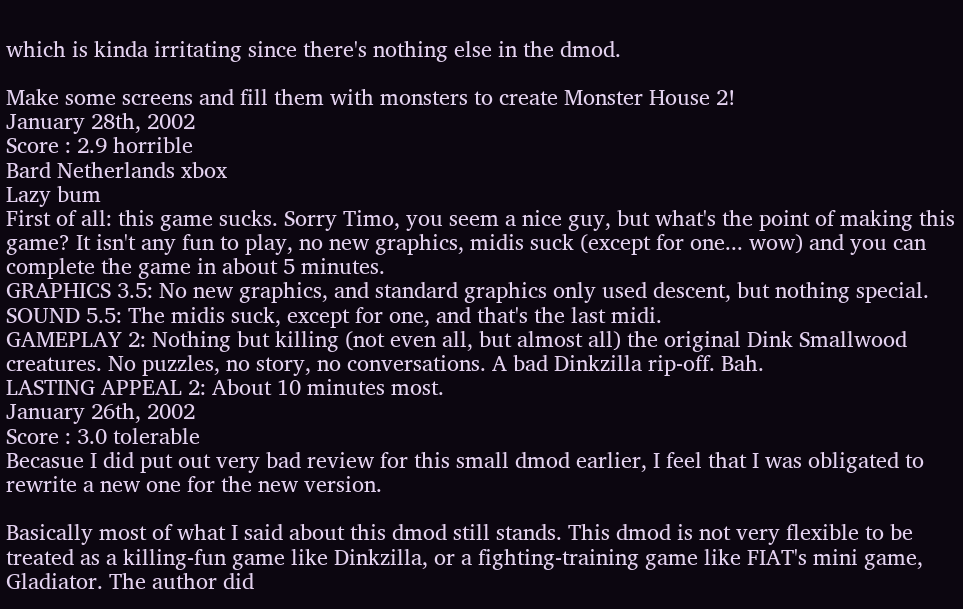which is kinda irritating since there's nothing else in the dmod.

Make some screens and fill them with monsters to create Monster House 2!
January 28th, 2002
Score : 2.9 horrible
Bard Netherlands xbox
Lazy bum
First of all: this game sucks. Sorry Timo, you seem a nice guy, but what's the point of making this game? It isn't any fun to play, no new graphics, midis suck (except for one... wow) and you can complete the game in about 5 minutes.
GRAPHICS 3.5: No new graphics, and standard graphics only used descent, but nothing special.
SOUND 5.5: The midis suck, except for one, and that's the last midi.
GAMEPLAY 2: Nothing but killing (not even all, but almost all) the original Dink Smallwood creatures. No puzzles, no story, no conversations. A bad Dinkzilla rip-off. Bah.
LASTING APPEAL 2: About 10 minutes most.
January 26th, 2002
Score : 3.0 tolerable
Becasue I did put out very bad review for this small dmod earlier, I feel that I was obligated to rewrite a new one for the new version.

Basically most of what I said about this dmod still stands. This dmod is not very flexible to be treated as a killing-fun game like Dinkzilla, or a fighting-training game like FIAT's mini game, Gladiator. The author did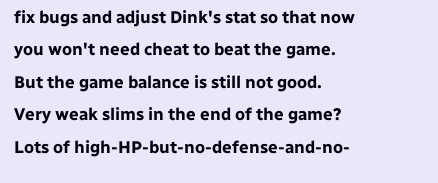fix bugs and adjust Dink's stat so that now you won't need cheat to beat the game. But the game balance is still not good. Very weak slims in the end of the game? Lots of high-HP-but-no-defense-and-no-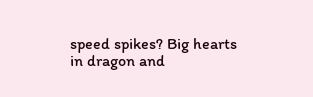speed spikes? Big hearts in dragon and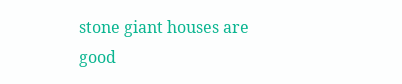stone giant houses are good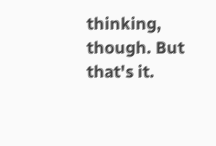thinking, though. But that's it.